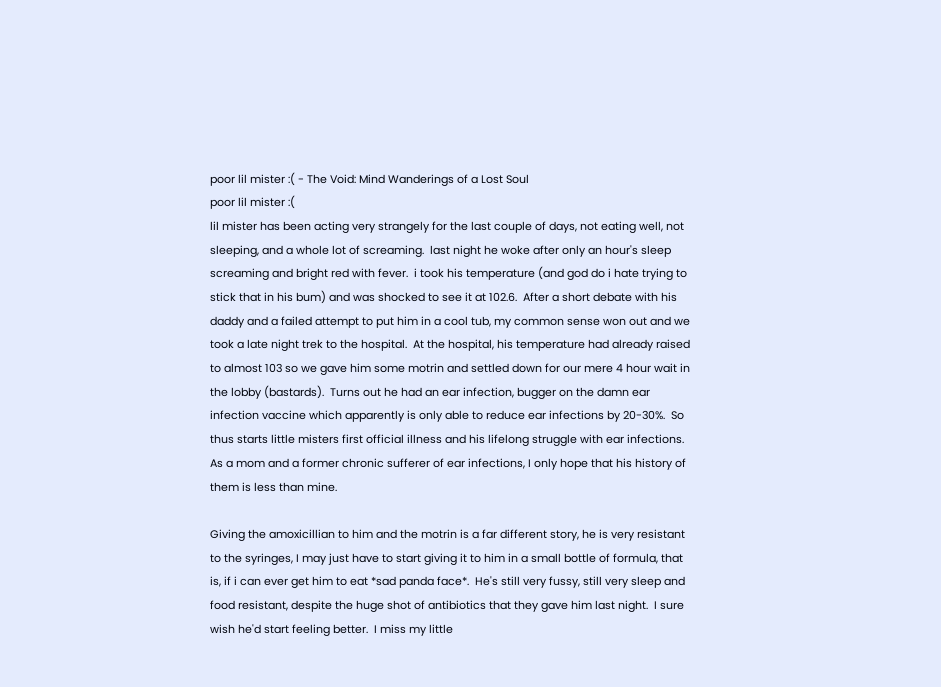poor lil mister :( - The Void: Mind Wanderings of a Lost Soul
poor lil mister :(
lil mister has been acting very strangely for the last couple of days, not eating well, not sleeping, and a whole lot of screaming.  last night he woke after only an hour's sleep screaming and bright red with fever.  i took his temperature (and god do i hate trying to stick that in his bum) and was shocked to see it at 102.6.  After a short debate with his daddy and a failed attempt to put him in a cool tub, my common sense won out and we took a late night trek to the hospital.  At the hospital, his temperature had already raised to almost 103 so we gave him some motrin and settled down for our mere 4 hour wait in the lobby (bastards).  Turns out he had an ear infection, bugger on the damn ear infection vaccine which apparently is only able to reduce ear infections by 20-30%.  So thus starts little misters first official illness and his lifelong struggle with ear infections.  As a mom and a former chronic sufferer of ear infections, I only hope that his history of them is less than mine.

Giving the amoxicillian to him and the motrin is a far different story, he is very resistant to the syringes, I may just have to start giving it to him in a small bottle of formula, that is, if i can ever get him to eat *sad panda face*.  He's still very fussy, still very sleep and food resistant, despite the huge shot of antibiotics that they gave him last night.  I sure wish he'd start feeling better.  I miss my little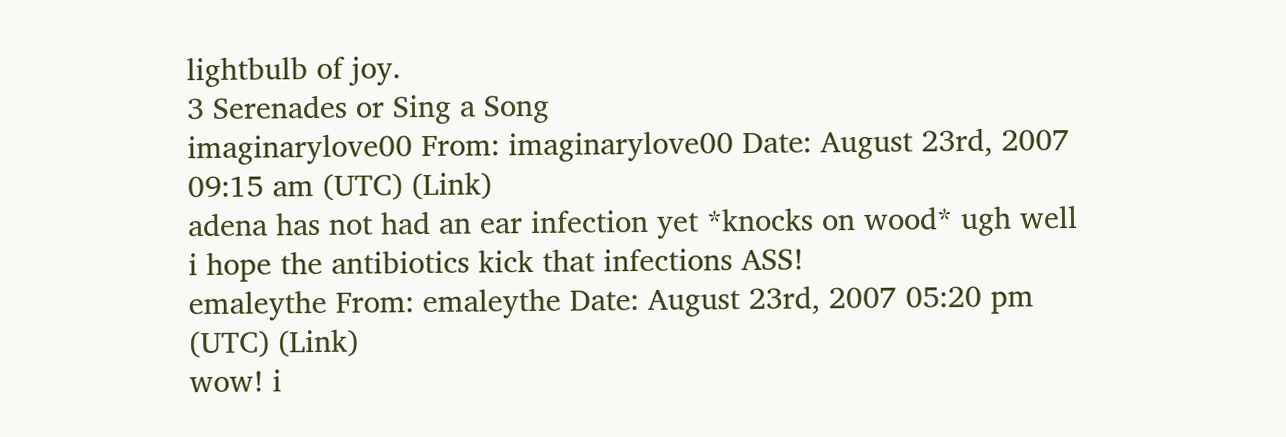lightbulb of joy.
3 Serenades or Sing a Song
imaginarylove00 From: imaginarylove00 Date: August 23rd, 2007 09:15 am (UTC) (Link)
adena has not had an ear infection yet *knocks on wood* ugh well i hope the antibiotics kick that infections ASS!
emaleythe From: emaleythe Date: August 23rd, 2007 05:20 pm (UTC) (Link)
wow! i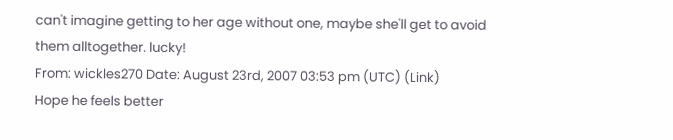can't imagine getting to her age without one, maybe she'll get to avoid them alltogether. lucky!
From: wickles270 Date: August 23rd, 2007 03:53 pm (UTC) (Link)
Hope he feels better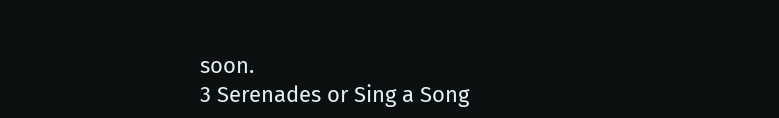soon.
3 Serenades or Sing a Song